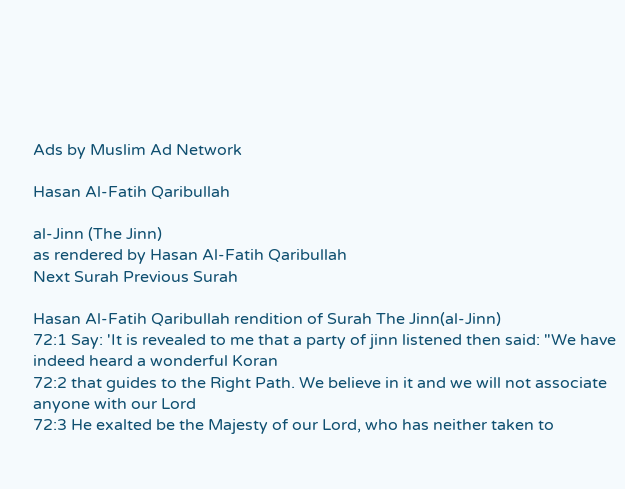Ads by Muslim Ad Network

Hasan Al-Fatih Qaribullah

al-Jinn (The Jinn)
as rendered by Hasan Al-Fatih Qaribullah
Next Surah Previous Surah

Hasan Al-Fatih Qaribullah rendition of Surah The Jinn(al-Jinn)
72:1 Say: 'It is revealed to me that a party of jinn listened then said: "We have indeed heard a wonderful Koran
72:2 that guides to the Right Path. We believe in it and we will not associate anyone with our Lord
72:3 He exalted be the Majesty of our Lord, who has neither taken to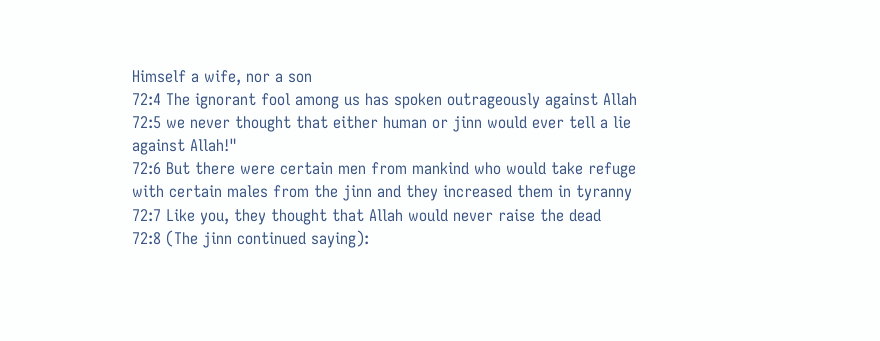Himself a wife, nor a son
72:4 The ignorant fool among us has spoken outrageously against Allah
72:5 we never thought that either human or jinn would ever tell a lie against Allah!"
72:6 But there were certain men from mankind who would take refuge with certain males from the jinn and they increased them in tyranny
72:7 Like you, they thought that Allah would never raise the dead
72:8 (The jinn continued saying):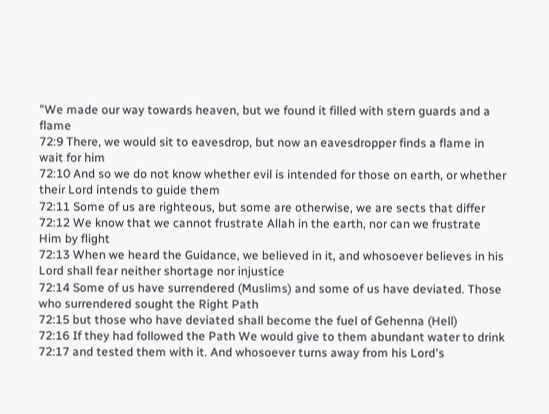"We made our way towards heaven, but we found it filled with stern guards and a flame
72:9 There, we would sit to eavesdrop, but now an eavesdropper finds a flame in wait for him
72:10 And so we do not know whether evil is intended for those on earth, or whether their Lord intends to guide them
72:11 Some of us are righteous, but some are otherwise, we are sects that differ
72:12 We know that we cannot frustrate Allah in the earth, nor can we frustrate Him by flight
72:13 When we heard the Guidance, we believed in it, and whosoever believes in his Lord shall fear neither shortage nor injustice
72:14 Some of us have surrendered (Muslims) and some of us have deviated. Those who surrendered sought the Right Path
72:15 but those who have deviated shall become the fuel of Gehenna (Hell)
72:16 If they had followed the Path We would give to them abundant water to drink
72:17 and tested them with it. And whosoever turns away from his Lord's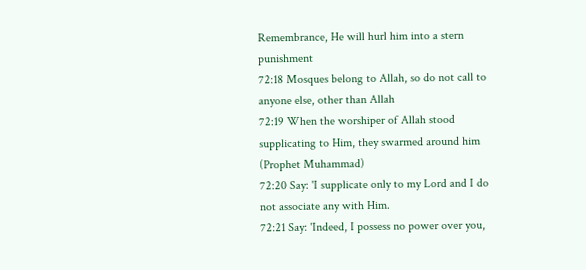Remembrance, He will hurl him into a stern punishment
72:18 Mosques belong to Allah, so do not call to anyone else, other than Allah
72:19 When the worshiper of Allah stood supplicating to Him, they swarmed around him (Prophet Muhammad)
72:20 Say: 'I supplicate only to my Lord and I do not associate any with Him.
72:21 Say: 'Indeed, I possess no power over you,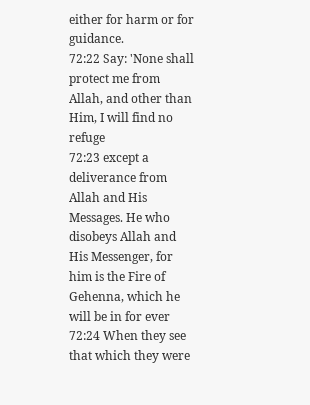either for harm or for guidance.
72:22 Say: 'None shall protect me from Allah, and other than Him, I will find no refuge
72:23 except a deliverance from Allah and His Messages. He who disobeys Allah and His Messenger, for him is the Fire of Gehenna, which he will be in for ever
72:24 When they see that which they were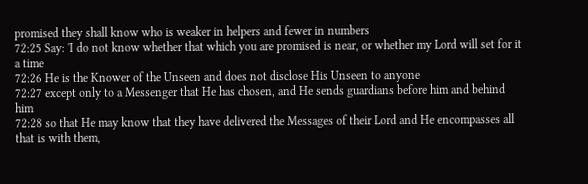promised they shall know who is weaker in helpers and fewer in numbers
72:25 Say: 'I do not know whether that which you are promised is near, or whether my Lord will set for it a time
72:26 He is the Knower of the Unseen and does not disclose His Unseen to anyone
72:27 except only to a Messenger that He has chosen, and He sends guardians before him and behind him
72:28 so that He may know that they have delivered the Messages of their Lord and He encompasses all that is with them,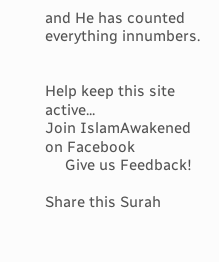and He has counted everything innumbers.


Help keep this site active...
Join IslamAwakened
on Facebook
     Give us Feedback!

Share this Surah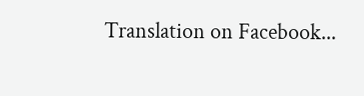Translation on Facebook...